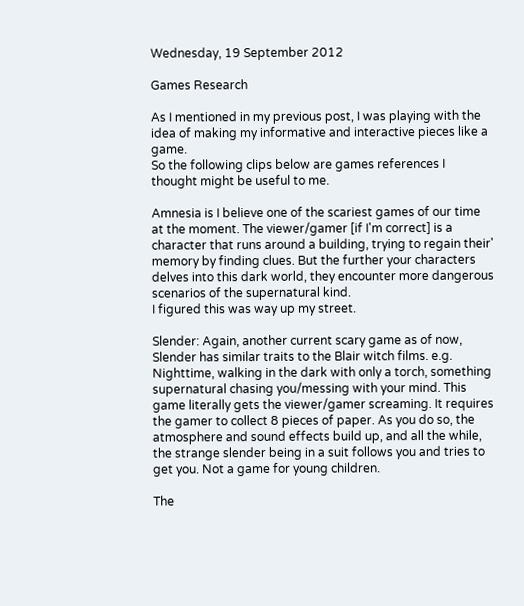Wednesday, 19 September 2012

Games Research

As I mentioned in my previous post, I was playing with the idea of making my informative and interactive pieces like a game.
So the following clips below are games references I thought might be useful to me.

Amnesia is I believe one of the scariest games of our time at the moment. The viewer/gamer [if I'm correct] is a character that runs around a building, trying to regain their' memory by finding clues. But the further your characters delves into this dark world, they encounter more dangerous scenarios of the supernatural kind.
I figured this was way up my street.

Slender: Again, another current scary game as of now, Slender has similar traits to the Blair witch films. e.g. Nighttime, walking in the dark with only a torch, something supernatural chasing you/messing with your mind. This game literally gets the viewer/gamer screaming. It requires the gamer to collect 8 pieces of paper. As you do so, the atmosphere and sound effects build up, and all the while, the strange slender being in a suit follows you and tries to get you. Not a game for young children.

The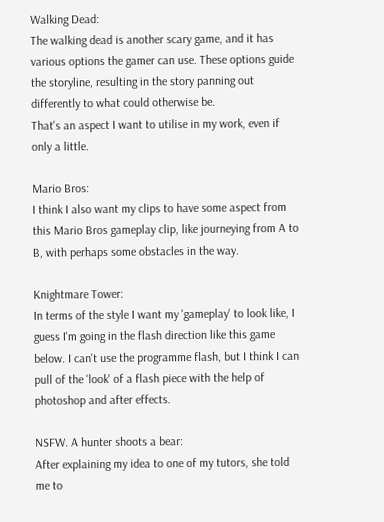Walking Dead:
The walking dead is another scary game, and it has various options the gamer can use. These options guide the storyline, resulting in the story panning out differently to what could otherwise be.
That's an aspect I want to utilise in my work, even if only a little.

Mario Bros:
I think I also want my clips to have some aspect from this Mario Bros gameplay clip, like journeying from A to B, with perhaps some obstacles in the way.

Knightmare Tower:
In terms of the style I want my 'gameplay' to look like, I guess I'm going in the flash direction like this game below. I can't use the programme flash, but I think I can pull of the 'look' of a flash piece with the help of photoshop and after effects.

NSFW. A hunter shoots a bear:
After explaining my idea to one of my tutors, she told me to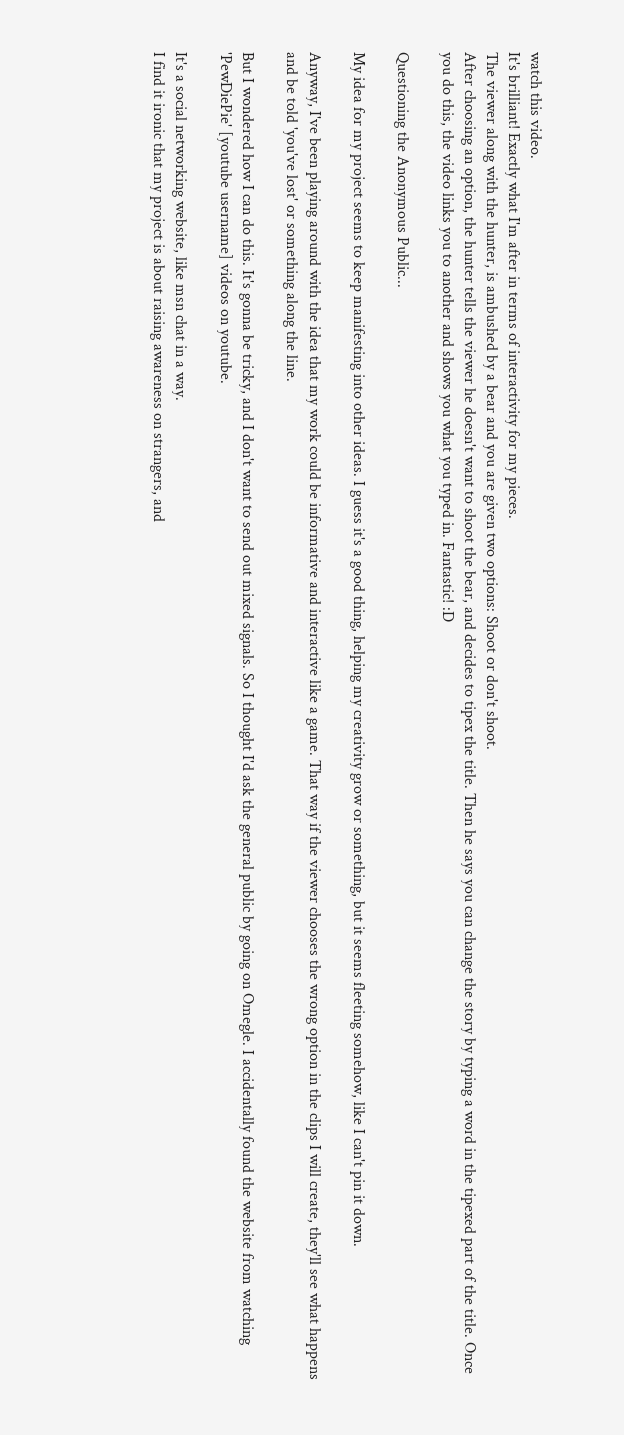watch this video.
It's brilliant! Exactly what I'm after in terms of interactivity for my pieces.
The viewer along with the hunter, is ambushed by a bear and you are given two options: Shoot or don't shoot.
After choosing an option, the hunter tells the viewer he doesn't want to shoot the bear, and decides to tipex the title. Then he says you can change the story by typing a word in the tipexed part of the title. Once you do this, the video links you to another and shows you what you typed in. Fantastic! :D

Questioning the Anonymous Public...

My idea for my project seems to keep manifesting into other ideas. I guess it's a good thing, helping my creativity grow or something, but it seems fleeting somehow, like I can't pin it down.

Anyway, I've been playing around with the idea that my work could be informative and interactive like a game. That way if the viewer chooses the wrong option in the clips I will create, they'll see what happens and be told 'you've lost' or something along the line.

But I wondered how I can do this. It's gonna be tricky, and I don't want to send out mixed signals. So I thought I'd ask the general public by going on Omegle. I accidentally found the website from watching 'PewDiePie' [youtube username] videos on youtube.

It's a social networking website, like msn chat in a way.
I find it ironic that my project is about raising awareness on strangers, and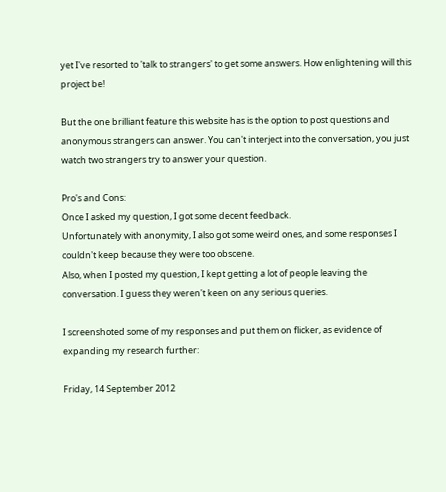yet I've resorted to 'talk to strangers' to get some answers. How enlightening will this project be!

But the one brilliant feature this website has is the option to post questions and anonymous strangers can answer. You can't interject into the conversation, you just watch two strangers try to answer your question.

Pro's and Cons:
Once I asked my question, I got some decent feedback.
Unfortunately with anonymity, I also got some weird ones, and some responses I couldn't keep because they were too obscene.
Also, when I posted my question, I kept getting a lot of people leaving the conversation. I guess they weren't keen on any serious queries.

I screenshoted some of my responses and put them on flicker, as evidence of expanding my research further:

Friday, 14 September 2012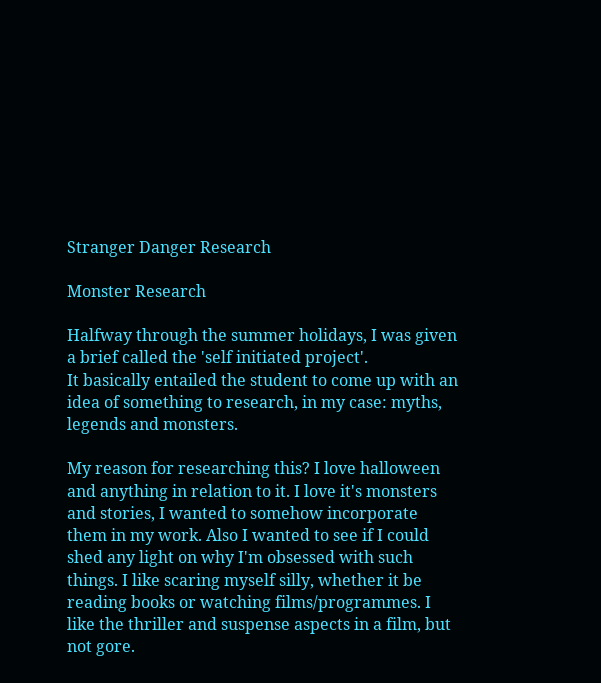Stranger Danger Research

Monster Research

Halfway through the summer holidays, I was given a brief called the 'self initiated project'.
It basically entailed the student to come up with an idea of something to research, in my case: myths, legends and monsters.

My reason for researching this? I love halloween and anything in relation to it. I love it's monsters and stories, I wanted to somehow incorporate them in my work. Also I wanted to see if I could shed any light on why I'm obsessed with such things. I like scaring myself silly, whether it be reading books or watching films/programmes. I like the thriller and suspense aspects in a film, but not gore.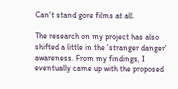Can't stand gore films at all.

The research on my project has also shifted a little in the 'stranger danger' awareness. From my findings, I eventually came up with the proposed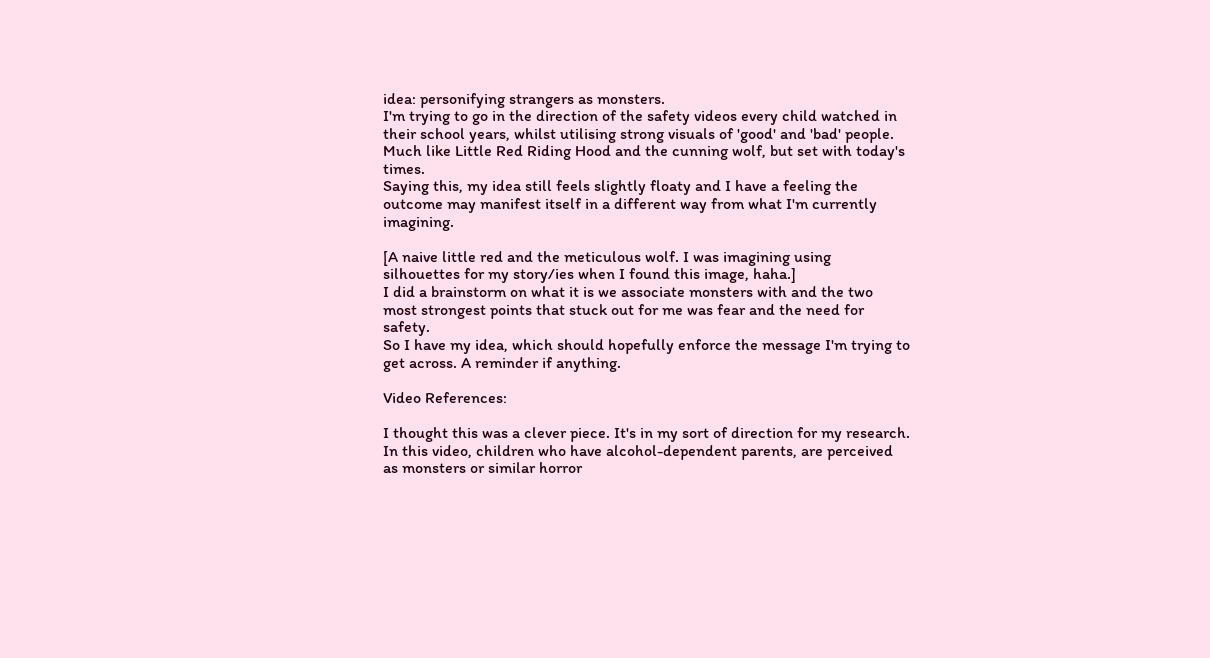idea: personifying strangers as monsters.
I'm trying to go in the direction of the safety videos every child watched in their school years, whilst utilising strong visuals of 'good' and 'bad' people.
Much like Little Red Riding Hood and the cunning wolf, but set with today's times.
Saying this, my idea still feels slightly floaty and I have a feeling the outcome may manifest itself in a different way from what I'm currently imagining.

[A naive little red and the meticulous wolf. I was imagining using silhouettes for my story/ies when I found this image, haha.]
I did a brainstorm on what it is we associate monsters with and the two most strongest points that stuck out for me was fear and the need for safety.
So I have my idea, which should hopefully enforce the message I'm trying to get across. A reminder if anything.

Video References:

I thought this was a clever piece. It's in my sort of direction for my research. In this video, children who have alcohol-dependent parents, are perceived as monsters or similar horror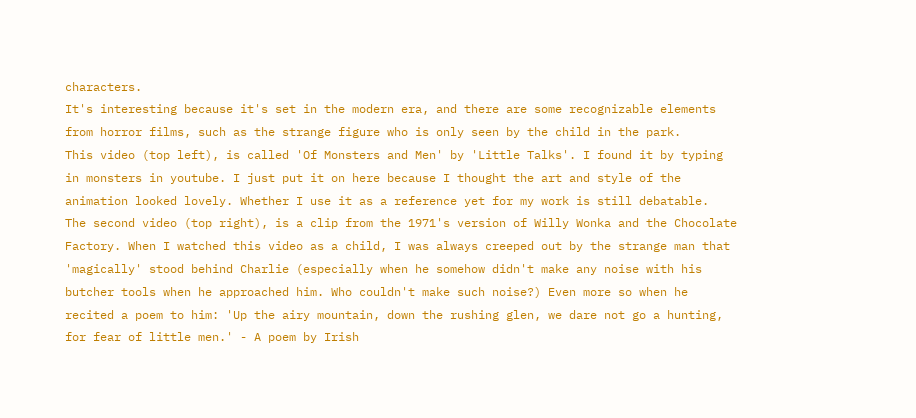characters.
It's interesting because it's set in the modern era, and there are some recognizable elements from horror films, such as the strange figure who is only seen by the child in the park.
This video (top left), is called 'Of Monsters and Men' by 'Little Talks'. I found it by typing in monsters in youtube. I just put it on here because I thought the art and style of the animation looked lovely. Whether I use it as a reference yet for my work is still debatable.
The second video (top right), is a clip from the 1971's version of Willy Wonka and the Chocolate Factory. When I watched this video as a child, I was always creeped out by the strange man that 'magically' stood behind Charlie (especially when he somehow didn't make any noise with his butcher tools when he approached him. Who couldn't make such noise?) Even more so when he recited a poem to him: 'Up the airy mountain, down the rushing glen, we dare not go a hunting, for fear of little men.' - A poem by Irish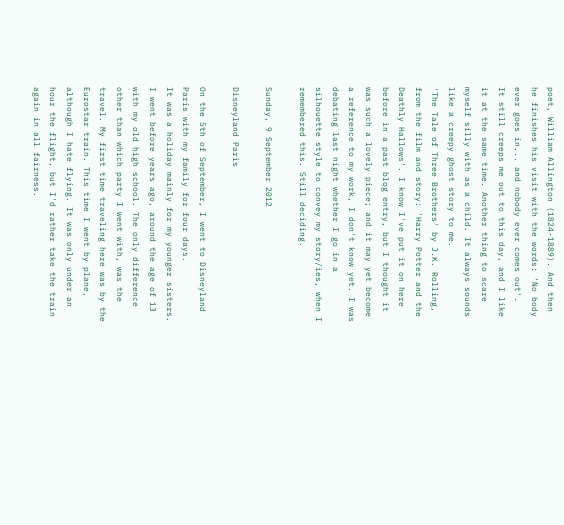poet, William Allington (1824-1889). And then he finishes his visit with the words: 'No body ever goes in... and nobody ever comes out'.
It still creeps me out to this day, and I like it at the same time. Another thing to scare myself silly with as a child. It always sounds like a creepy ghost story to me.
'The Tale of Three Brothers' by J.K. Rolling, from the film and story: 'Harry Potter and the Deathly Hallows'. I know I've put it on here before in a past blog entry, but I thought it was such a lovely piece; and it may yet become a reference to my work, I don't know yet. I was debating last night whether I go in a silhouette style to convey my story/ies, when I remembered this. Still deciding.

Sunday, 9 September 2012

Disneyland Paris

On the 5th of September, I went to Disneyland Paris with my family for four days.
It was a holiday mainly for my younger sisters. I went before years ago, around the age of 13 with my old high school. The only difference other than which party I went with, was the travel. My first time traveling here was by the Eurostar train. This time I went by plane, although I hate flying. It was only under an hour the flight, but I'd rather take the train again in all fairness.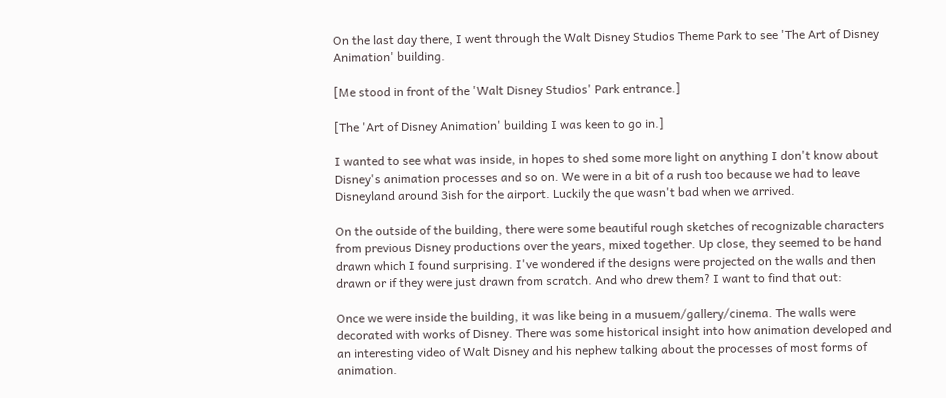On the last day there, I went through the Walt Disney Studios Theme Park to see 'The Art of Disney Animation' building.

[Me stood in front of the 'Walt Disney Studios' Park entrance.]

[The 'Art of Disney Animation' building I was keen to go in.]

I wanted to see what was inside, in hopes to shed some more light on anything I don't know about Disney's animation processes and so on. We were in a bit of a rush too because we had to leave Disneyland around 3ish for the airport. Luckily the que wasn't bad when we arrived.

On the outside of the building, there were some beautiful rough sketches of recognizable characters from previous Disney productions over the years, mixed together. Up close, they seemed to be hand drawn which I found surprising. I've wondered if the designs were projected on the walls and then drawn or if they were just drawn from scratch. And who drew them? I want to find that out:

Once we were inside the building, it was like being in a musuem/gallery/cinema. The walls were decorated with works of Disney. There was some historical insight into how animation developed and an interesting video of Walt Disney and his nephew talking about the processes of most forms of animation.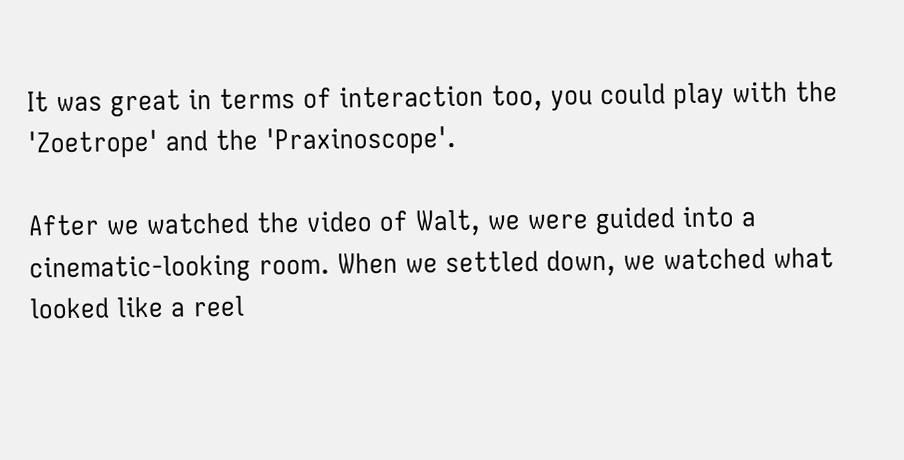It was great in terms of interaction too, you could play with the 'Zoetrope' and the 'Praxinoscope'.

After we watched the video of Walt, we were guided into a cinematic-looking room. When we settled down, we watched what looked like a reel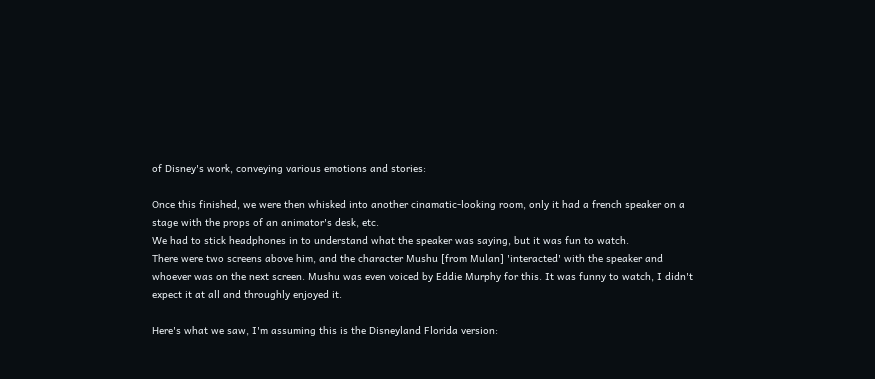of Disney's work, conveying various emotions and stories:

Once this finished, we were then whisked into another cinamatic-looking room, only it had a french speaker on a stage with the props of an animator's desk, etc.
We had to stick headphones in to understand what the speaker was saying, but it was fun to watch.
There were two screens above him, and the character Mushu [from Mulan] 'interacted' with the speaker and whoever was on the next screen. Mushu was even voiced by Eddie Murphy for this. It was funny to watch, I didn't expect it at all and throughly enjoyed it.

Here's what we saw, I'm assuming this is the Disneyland Florida version: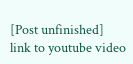[Post unfinished]
link to youtube video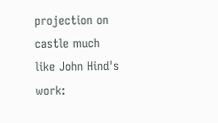projection on castle much like John Hind's work: